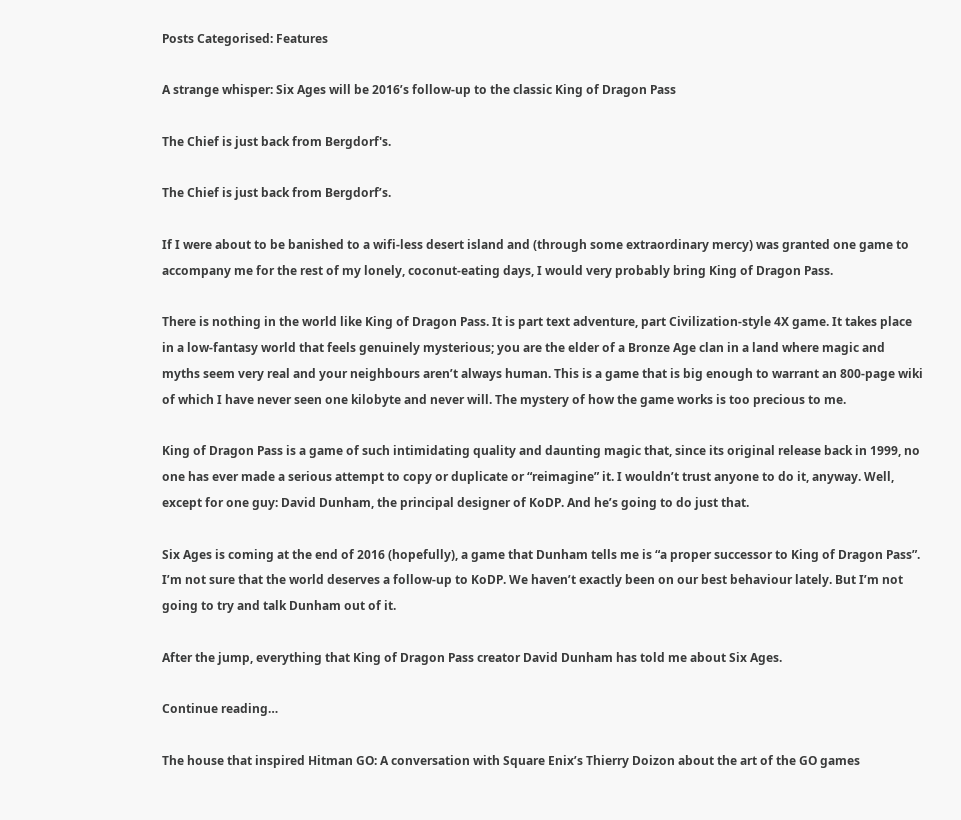Posts Categorised: Features

A strange whisper: Six Ages will be 2016’s follow-up to the classic King of Dragon Pass

The Chief is just back from Bergdorf's.

The Chief is just back from Bergdorf’s.

If I were about to be banished to a wifi-less desert island and (through some extraordinary mercy) was granted one game to accompany me for the rest of my lonely, coconut-eating days, I would very probably bring King of Dragon Pass.

There is nothing in the world like King of Dragon Pass. It is part text adventure, part Civilization-style 4X game. It takes place in a low-fantasy world that feels genuinely mysterious; you are the elder of a Bronze Age clan in a land where magic and myths seem very real and your neighbours aren’t always human. This is a game that is big enough to warrant an 800-page wiki of which I have never seen one kilobyte and never will. The mystery of how the game works is too precious to me.

King of Dragon Pass is a game of such intimidating quality and daunting magic that, since its original release back in 1999, no one has ever made a serious attempt to copy or duplicate or “reimagine” it. I wouldn’t trust anyone to do it, anyway. Well, except for one guy: David Dunham, the principal designer of KoDP. And he’s going to do just that.

Six Ages is coming at the end of 2016 (hopefully), a game that Dunham tells me is “a proper successor to King of Dragon Pass”. I’m not sure that the world deserves a follow-up to KoDP. We haven’t exactly been on our best behaviour lately. But I’m not going to try and talk Dunham out of it.

After the jump, everything that King of Dragon Pass creator David Dunham has told me about Six Ages.

Continue reading…

The house that inspired Hitman GO: A conversation with Square Enix’s Thierry Doizon about the art of the GO games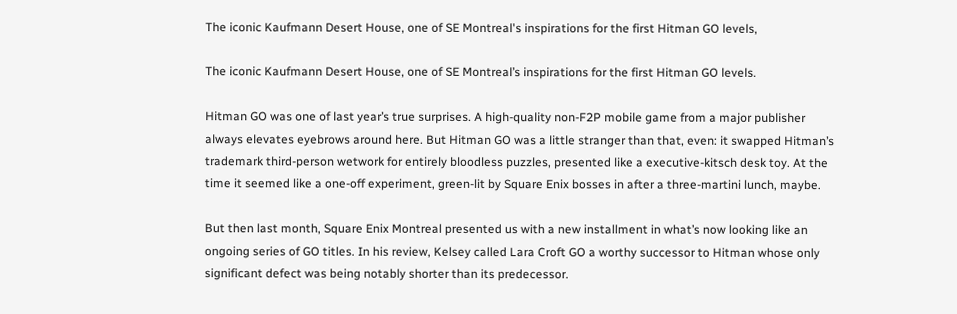The iconic Kaufmann Desert House, one of SE Montreal's inspirations for the first Hitman GO levels,

The iconic Kaufmann Desert House, one of SE Montreal’s inspirations for the first Hitman GO levels.

Hitman GO was one of last year’s true surprises. A high-quality non-F2P mobile game from a major publisher always elevates eyebrows around here. But Hitman GO was a little stranger than that, even: it swapped Hitman’s trademark third-person wetwork for entirely bloodless puzzles, presented like a executive-kitsch desk toy. At the time it seemed like a one-off experiment, green-lit by Square Enix bosses in after a three-martini lunch, maybe.

But then last month, Square Enix Montreal presented us with a new installment in what’s now looking like an ongoing series of GO titles. In his review, Kelsey called Lara Croft GO a worthy successor to Hitman whose only significant defect was being notably shorter than its predecessor.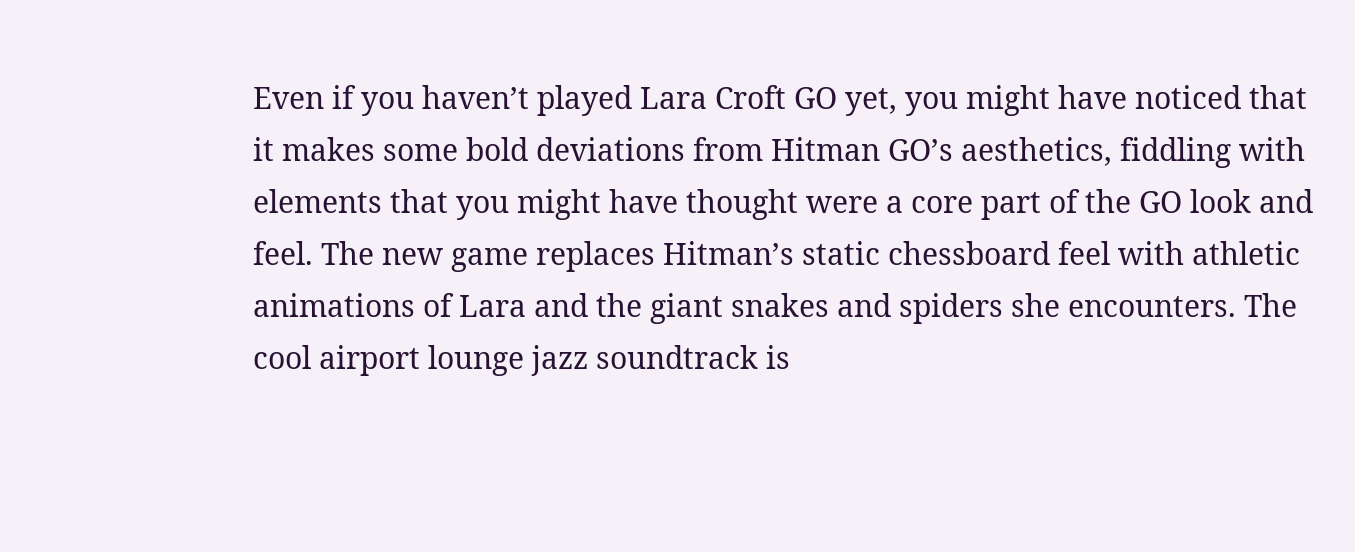Even if you haven’t played Lara Croft GO yet, you might have noticed that it makes some bold deviations from Hitman GO’s aesthetics, fiddling with elements that you might have thought were a core part of the GO look and feel. The new game replaces Hitman’s static chessboard feel with athletic animations of Lara and the giant snakes and spiders she encounters. The cool airport lounge jazz soundtrack is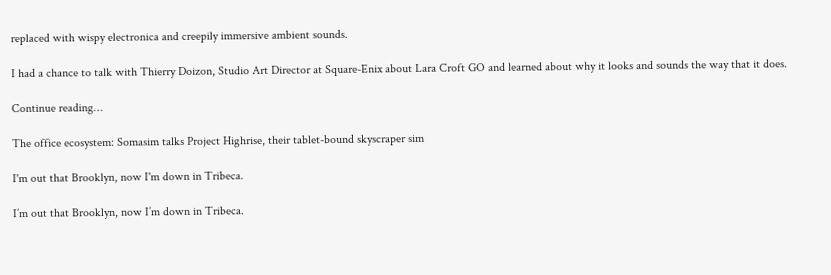replaced with wispy electronica and creepily immersive ambient sounds.

I had a chance to talk with Thierry Doizon, Studio Art Director at Square-Enix about Lara Croft GO and learned about why it looks and sounds the way that it does.

Continue reading…

The office ecosystem: Somasim talks Project Highrise, their tablet-bound skyscraper sim

I'm out that Brooklyn, now I'm down in Tribeca.

I’m out that Brooklyn, now I’m down in Tribeca.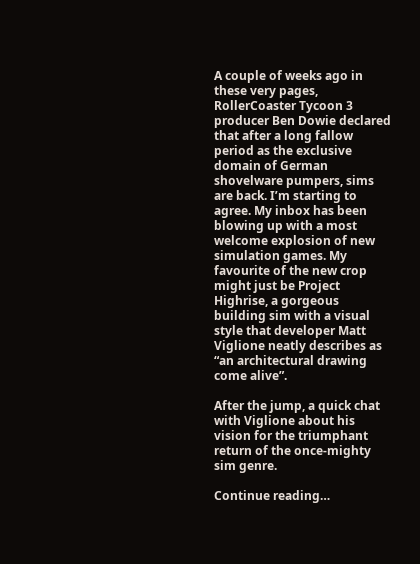A couple of weeks ago in these very pages, RollerCoaster Tycoon 3 producer Ben Dowie declared that after a long fallow period as the exclusive domain of German shovelware pumpers, sims are back. I’m starting to agree. My inbox has been blowing up with a most welcome explosion of new simulation games. My favourite of the new crop might just be Project Highrise, a gorgeous building sim with a visual style that developer Matt Viglione neatly describes as “an architectural drawing come alive”.

After the jump, a quick chat with Viglione about his vision for the triumphant return of the once-mighty sim genre.

Continue reading…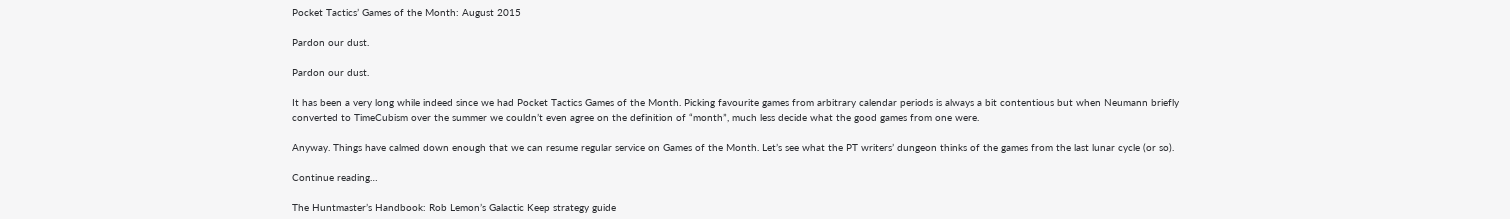Pocket Tactics’ Games of the Month: August 2015

Pardon our dust.

Pardon our dust.

It has been a very long while indeed since we had Pocket Tactics Games of the Month. Picking favourite games from arbitrary calendar periods is always a bit contentious but when Neumann briefly converted to TimeCubism over the summer we couldn’t even agree on the definition of “month”, much less decide what the good games from one were.

Anyway. Things have calmed down enough that we can resume regular service on Games of the Month. Let’s see what the PT writers’ dungeon thinks of the games from the last lunar cycle (or so).

Continue reading…

The Huntmaster’s Handbook: Rob Lemon’s Galactic Keep strategy guide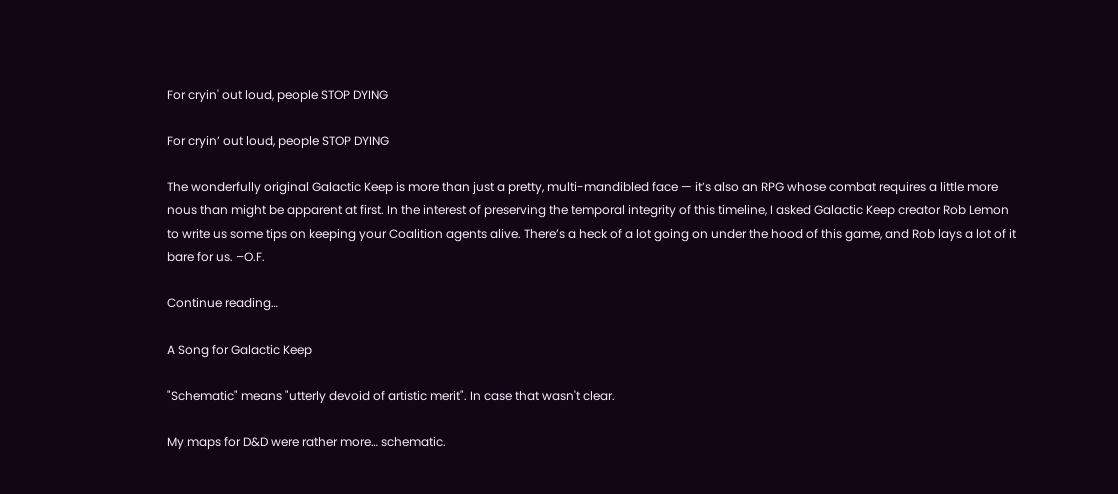For cryin' out loud, people STOP DYING

For cryin’ out loud, people STOP DYING

The wonderfully original Galactic Keep is more than just a pretty, multi-mandibled face — it’s also an RPG whose combat requires a little more nous than might be apparent at first. In the interest of preserving the temporal integrity of this timeline, I asked Galactic Keep creator Rob Lemon to write us some tips on keeping your Coalition agents alive. There’s a heck of a lot going on under the hood of this game, and Rob lays a lot of it bare for us. –O.F.

Continue reading…

A Song for Galactic Keep

"Schematic" means "utterly devoid of artistic merit". In case that wasn't clear.

My maps for D&D were rather more… schematic.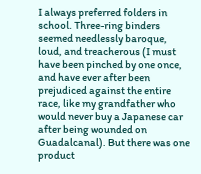I always preferred folders in school. Three-ring binders seemed needlessly baroque, loud, and treacherous (I must have been pinched by one once, and have ever after been prejudiced against the entire race, like my grandfather who would never buy a Japanese car after being wounded on Guadalcanal). But there was one product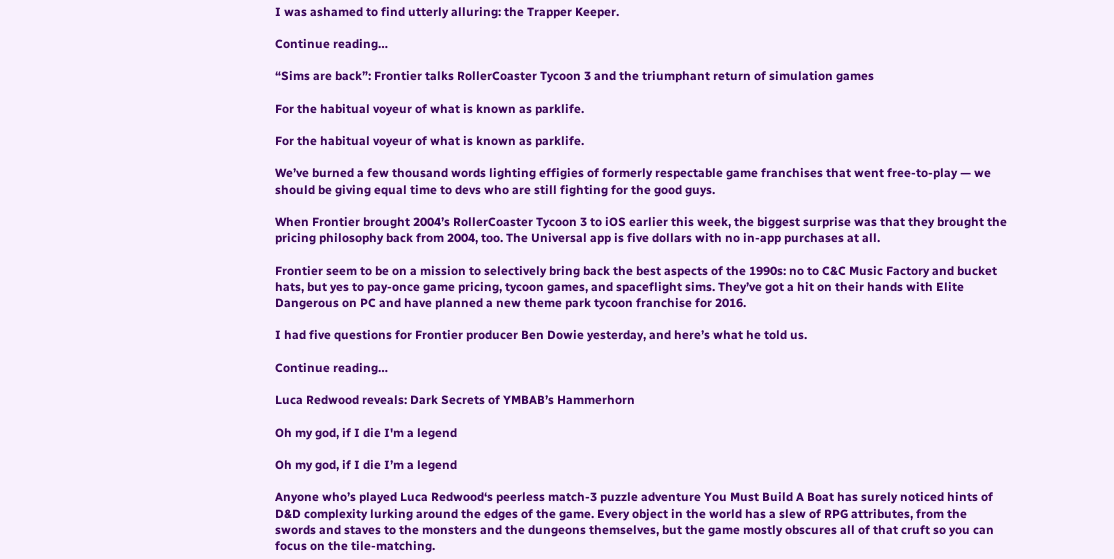I was ashamed to find utterly alluring: the Trapper Keeper.

Continue reading…

“Sims are back”: Frontier talks RollerCoaster Tycoon 3 and the triumphant return of simulation games

For the habitual voyeur of what is known as parklife.

For the habitual voyeur of what is known as parklife.

We’ve burned a few thousand words lighting effigies of formerly respectable game franchises that went free-to-play — we should be giving equal time to devs who are still fighting for the good guys.

When Frontier brought 2004’s RollerCoaster Tycoon 3 to iOS earlier this week, the biggest surprise was that they brought the pricing philosophy back from 2004, too. The Universal app is five dollars with no in-app purchases at all.

Frontier seem to be on a mission to selectively bring back the best aspects of the 1990s: no to C&C Music Factory and bucket hats, but yes to pay-once game pricing, tycoon games, and spaceflight sims. They’ve got a hit on their hands with Elite Dangerous on PC and have planned a new theme park tycoon franchise for 2016.

I had five questions for Frontier producer Ben Dowie yesterday, and here’s what he told us.

Continue reading…

Luca Redwood reveals: Dark Secrets of YMBAB’s Hammerhorn

Oh my god, if I die I'm a legend

Oh my god, if I die I’m a legend

Anyone who’s played Luca Redwood‘s peerless match-3 puzzle adventure You Must Build A Boat has surely noticed hints of D&D complexity lurking around the edges of the game. Every object in the world has a slew of RPG attributes, from the swords and staves to the monsters and the dungeons themselves, but the game mostly obscures all of that cruft so you can focus on the tile-matching.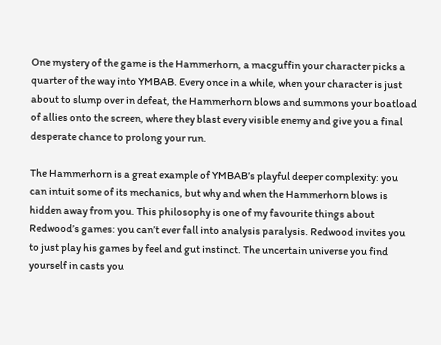One mystery of the game is the Hammerhorn, a macguffin your character picks a quarter of the way into YMBAB. Every once in a while, when your character is just about to slump over in defeat, the Hammerhorn blows and summons your boatload of allies onto the screen, where they blast every visible enemy and give you a final desperate chance to prolong your run.

The Hammerhorn is a great example of YMBAB’s playful deeper complexity: you can intuit some of its mechanics, but why and when the Hammerhorn blows is hidden away from you. This philosophy is one of my favourite things about Redwood’s games: you can’t ever fall into analysis paralysis. Redwood invites you to just play his games by feel and gut instinct. The uncertain universe you find yourself in casts you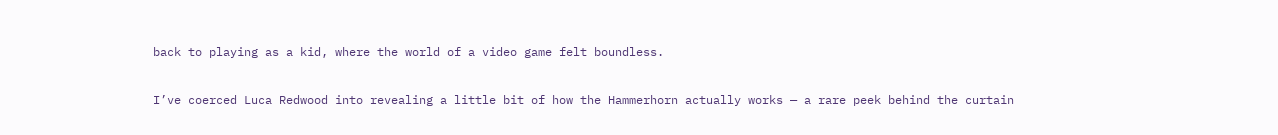back to playing as a kid, where the world of a video game felt boundless.

I’ve coerced Luca Redwood into revealing a little bit of how the Hammerhorn actually works — a rare peek behind the curtain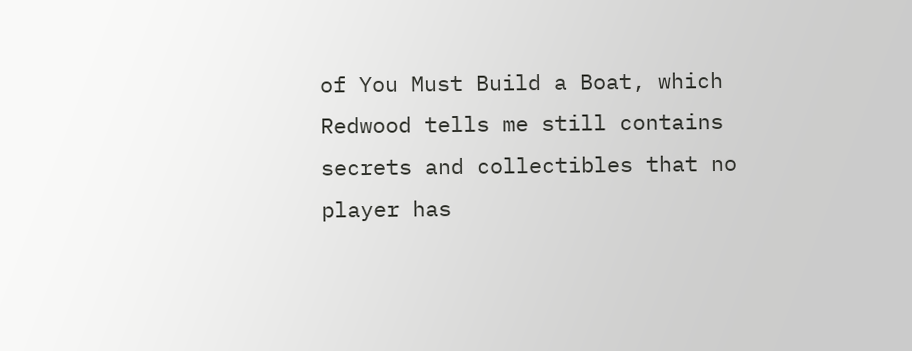of You Must Build a Boat, which Redwood tells me still contains secrets and collectibles that no player has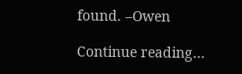found. –Owen

Continue reading…